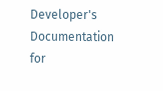Developer's Documentation for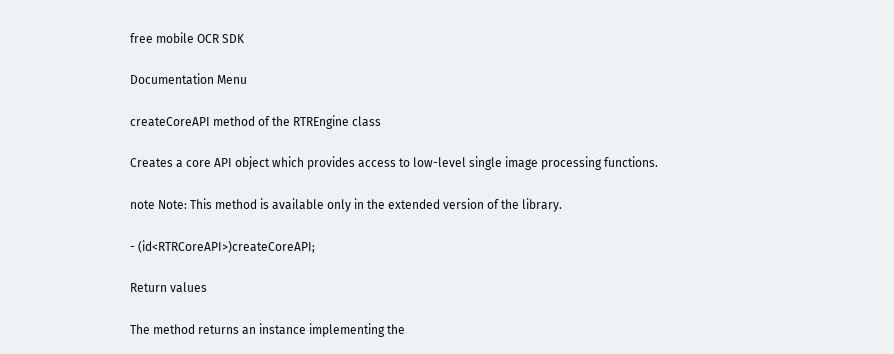free mobile OCR SDK

Documentation Menu

createCoreAPI method of the RTREngine class

Creates a core API object which provides access to low-level single image processing functions.

note Note: This method is available only in the extended version of the library.

- (id<RTRCoreAPI>)createCoreAPI;

Return values

The method returns an instance implementing the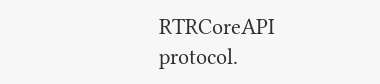RTRCoreAPI protocol.